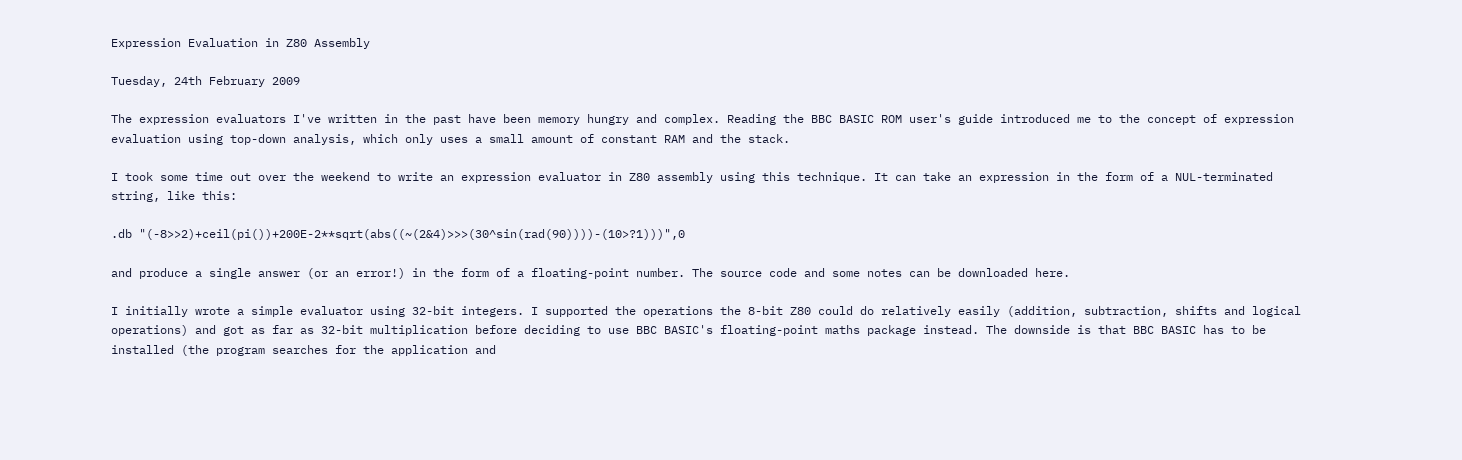Expression Evaluation in Z80 Assembly

Tuesday, 24th February 2009

The expression evaluators I've written in the past have been memory hungry and complex. Reading the BBC BASIC ROM user's guide introduced me to the concept of expression evaluation using top-down analysis, which only uses a small amount of constant RAM and the stack.

I took some time out over the weekend to write an expression evaluator in Z80 assembly using this technique. It can take an expression in the form of a NUL-terminated string, like this:

.db "(-8>>2)+ceil(pi())+200E-2**sqrt(abs((~(2&4)>>>(30^sin(rad(90))))-(10>?1)))",0

and produce a single answer (or an error!) in the form of a floating-point number. The source code and some notes can be downloaded here.

I initially wrote a simple evaluator using 32-bit integers. I supported the operations the 8-bit Z80 could do relatively easily (addition, subtraction, shifts and logical operations) and got as far as 32-bit multiplication before deciding to use BBC BASIC's floating-point maths package instead. The downside is that BBC BASIC has to be installed (the program searches for the application and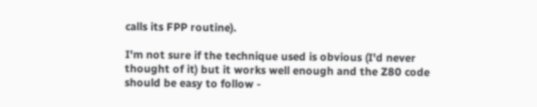calls its FPP routine).

I'm not sure if the technique used is obvious (I'd never thought of it) but it works well enough and the Z80 code should be easy to follow -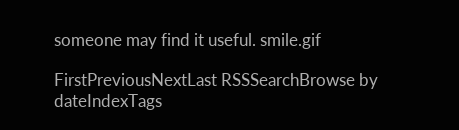someone may find it useful. smile.gif

FirstPreviousNextLast RSSSearchBrowse by dateIndexTags